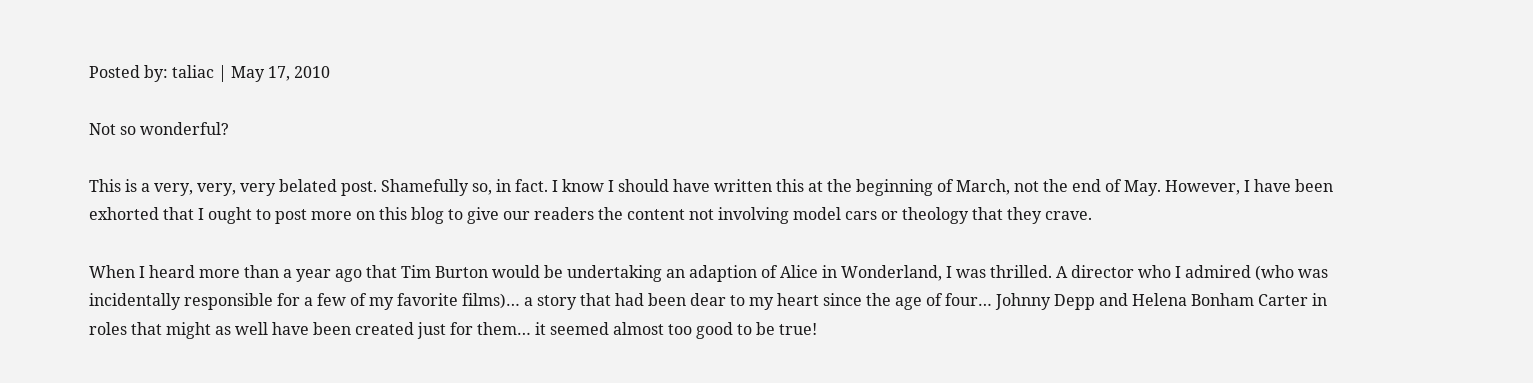Posted by: taliac | May 17, 2010

Not so wonderful?

This is a very, very, very belated post. Shamefully so, in fact. I know I should have written this at the beginning of March, not the end of May. However, I have been exhorted that I ought to post more on this blog to give our readers the content not involving model cars or theology that they crave.

When I heard more than a year ago that Tim Burton would be undertaking an adaption of Alice in Wonderland, I was thrilled. A director who I admired (who was incidentally responsible for a few of my favorite films)… a story that had been dear to my heart since the age of four… Johnny Depp and Helena Bonham Carter in roles that might as well have been created just for them… it seemed almost too good to be true!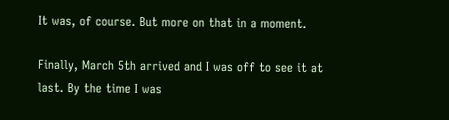It was, of course. But more on that in a moment.

Finally, March 5th arrived and I was off to see it at last. By the time I was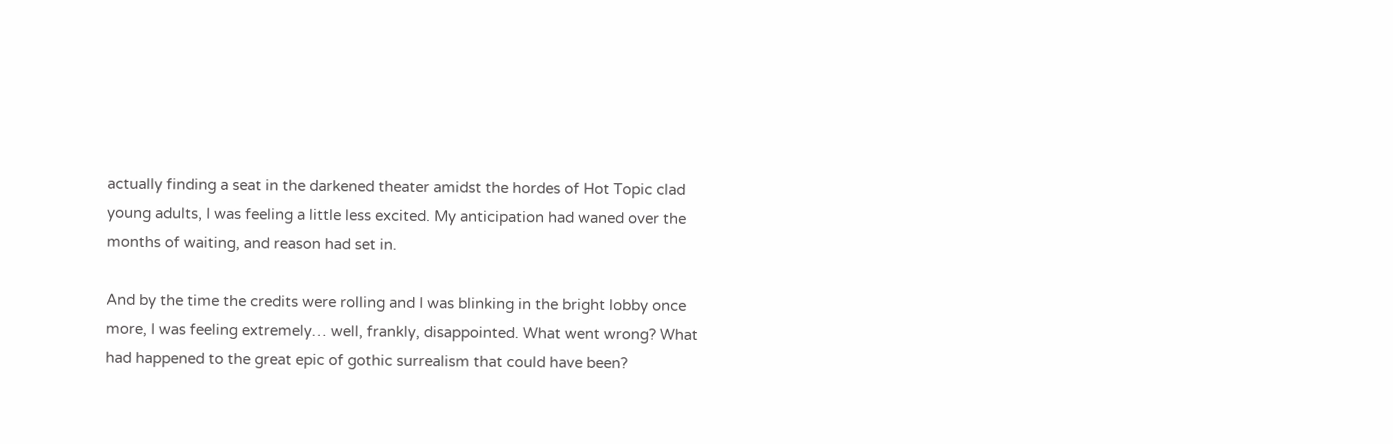actually finding a seat in the darkened theater amidst the hordes of Hot Topic clad young adults, I was feeling a little less excited. My anticipation had waned over the months of waiting, and reason had set in.

And by the time the credits were rolling and I was blinking in the bright lobby once more, I was feeling extremely… well, frankly, disappointed. What went wrong? What had happened to the great epic of gothic surrealism that could have been?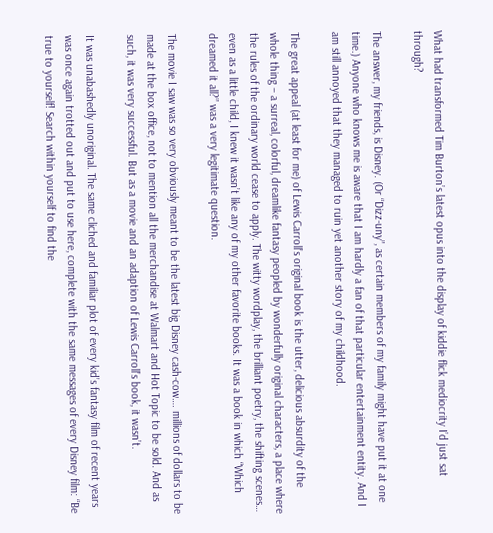What had transformed Tim Burton’s latest opus into the display of kiddie flick mediocrity I’d just sat through?

The answer, my friends, is Disney. (Or “Dizz-uny”, as certain members of my family might have put it at one time.) Anyone who knows me is aware that I am hardly a fan of that particular entertainment entity. And I am still annoyed that they managed to ruin yet another story of my childhood.

The great appeal (at least for me) of Lewis Carroll’s original book is the utter, delicious absurdity of the whole thing – a surreal, colorful, dreamlike fantasy peopled by wonderfully original characters, a place where the rules of the ordinary world cease to apply. The witty wordplay, the brilliant poetry, the shifting scenes… even as a little child, I knew it wasn’t like any of my other favorite books. It was a book in which “Which dreamed it all?” was a very legitimate question.

The movie I saw was so very obviously meant to be the latest big Disney cash-cow…. millions of dollars to be made at the box office, not to mention all the merchandise at Walmart and Hot Topic to be sold. And as such, it was very successful. But as a movie and an adaption of Lewis Carroll’s book, it wasn’t.

It was unabashedly unoriginal. The same cliched and familiar plot of every kid’s fantasy film of recent years was once again trotted out and put to use here, complete with the same messages of every Disney film: “Be true to yourself! Search within yourself to find the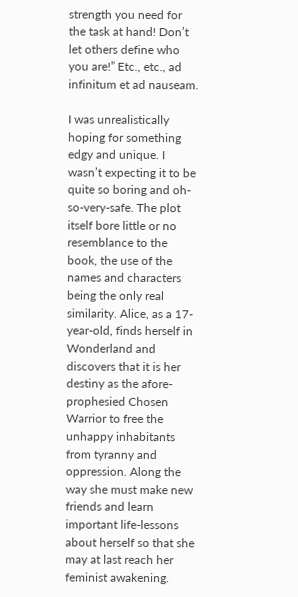strength you need for the task at hand! Don’t let others define who you are!” Etc., etc., ad infinitum et ad nauseam.

I was unrealistically hoping for something edgy and unique. I wasn’t expecting it to be quite so boring and oh-so-very-safe. The plot itself bore little or no resemblance to the book, the use of the names and characters being the only real similarity. Alice, as a 17-year-old, finds herself in Wonderland and discovers that it is her destiny as the afore-prophesied Chosen Warrior to free the unhappy inhabitants from tyranny and oppression. Along the way she must make new friends and learn important life-lessons about herself so that she may at last reach her feminist awakening.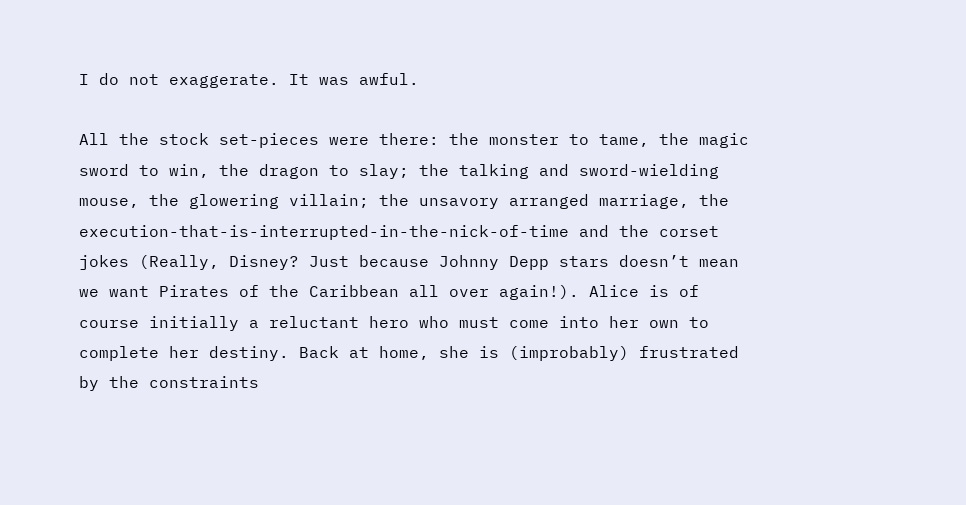I do not exaggerate. It was awful.

All the stock set-pieces were there: the monster to tame, the magic sword to win, the dragon to slay; the talking and sword-wielding mouse, the glowering villain; the unsavory arranged marriage, the execution-that-is-interrupted-in-the-nick-of-time and the corset jokes (Really, Disney? Just because Johnny Depp stars doesn’t mean we want Pirates of the Caribbean all over again!). Alice is of course initially a reluctant hero who must come into her own to complete her destiny. Back at home, she is (improbably) frustrated by the constraints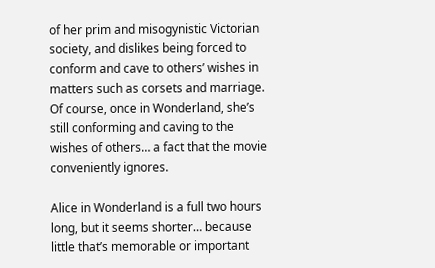of her prim and misogynistic Victorian society, and dislikes being forced to conform and cave to others’ wishes in matters such as corsets and marriage. Of course, once in Wonderland, she’s still conforming and caving to the wishes of others… a fact that the movie conveniently ignores.

Alice in Wonderland is a full two hours long, but it seems shorter… because little that’s memorable or important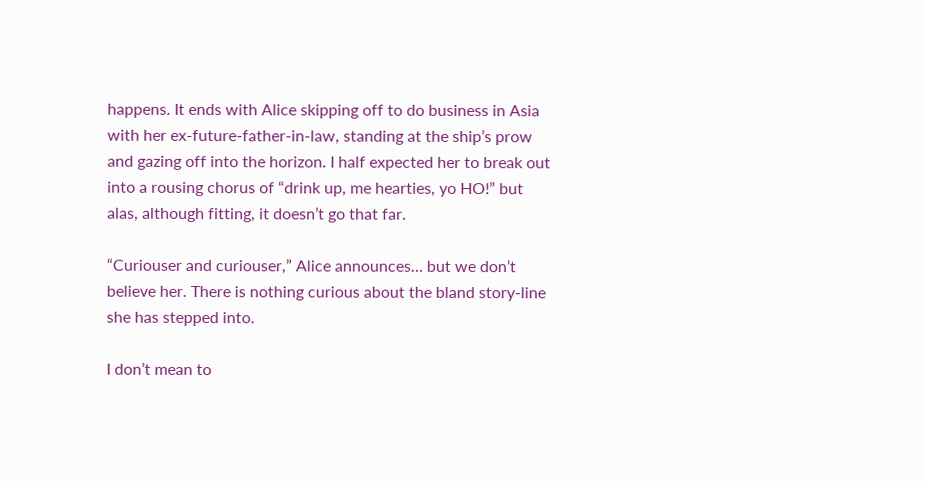happens. It ends with Alice skipping off to do business in Asia with her ex-future-father-in-law, standing at the ship’s prow and gazing off into the horizon. I half expected her to break out into a rousing chorus of “drink up, me hearties, yo HO!” but alas, although fitting, it doesn’t go that far.

“Curiouser and curiouser,” Alice announces… but we don’t believe her. There is nothing curious about the bland story-line she has stepped into.

I don’t mean to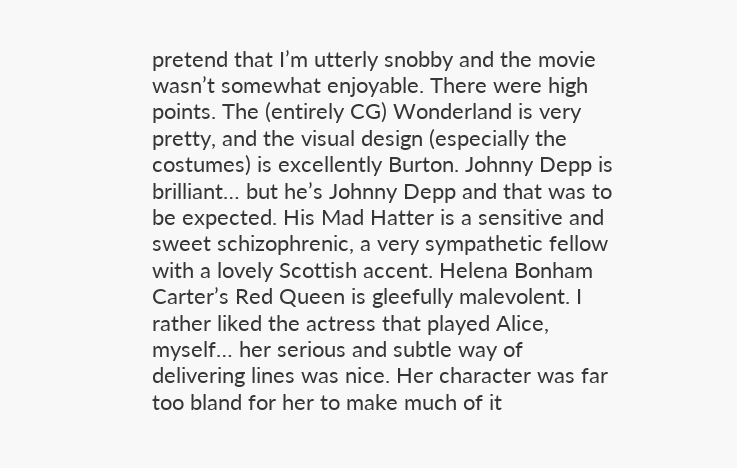pretend that I’m utterly snobby and the movie wasn’t somewhat enjoyable. There were high points. The (entirely CG) Wonderland is very pretty, and the visual design (especially the costumes) is excellently Burton. Johnny Depp is brilliant… but he’s Johnny Depp and that was to be expected. His Mad Hatter is a sensitive and sweet schizophrenic, a very sympathetic fellow with a lovely Scottish accent. Helena Bonham Carter’s Red Queen is gleefully malevolent. I rather liked the actress that played Alice, myself… her serious and subtle way of delivering lines was nice. Her character was far too bland for her to make much of it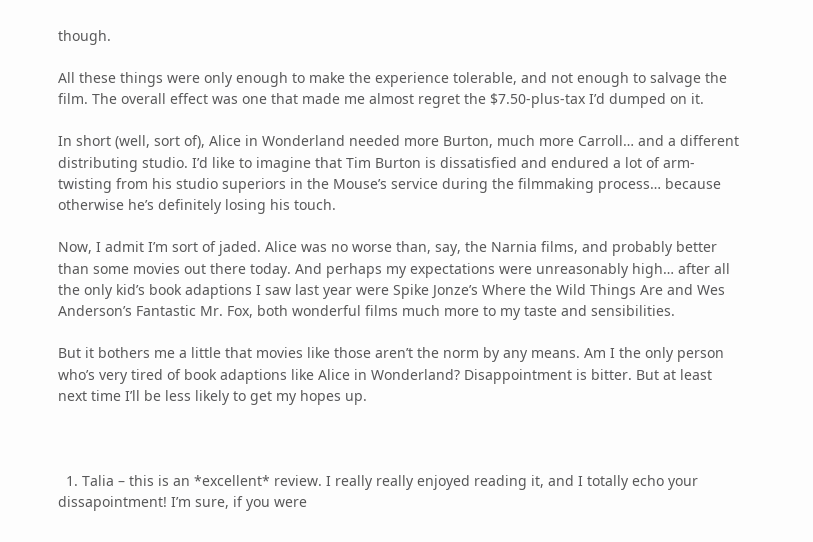though.

All these things were only enough to make the experience tolerable, and not enough to salvage the film. The overall effect was one that made me almost regret the $7.50-plus-tax I’d dumped on it.

In short (well, sort of), Alice in Wonderland needed more Burton, much more Carroll… and a different distributing studio. I’d like to imagine that Tim Burton is dissatisfied and endured a lot of arm-twisting from his studio superiors in the Mouse’s service during the filmmaking process… because otherwise he’s definitely losing his touch.

Now, I admit I’m sort of jaded. Alice was no worse than, say, the Narnia films, and probably better than some movies out there today. And perhaps my expectations were unreasonably high… after all the only kid’s book adaptions I saw last year were Spike Jonze’s Where the Wild Things Are and Wes Anderson’s Fantastic Mr. Fox, both wonderful films much more to my taste and sensibilities.

But it bothers me a little that movies like those aren’t the norm by any means. Am I the only person who’s very tired of book adaptions like Alice in Wonderland? Disappointment is bitter. But at least next time I’ll be less likely to get my hopes up.



  1. Talia – this is an *excellent* review. I really really enjoyed reading it, and I totally echo your dissapointment! I’m sure, if you were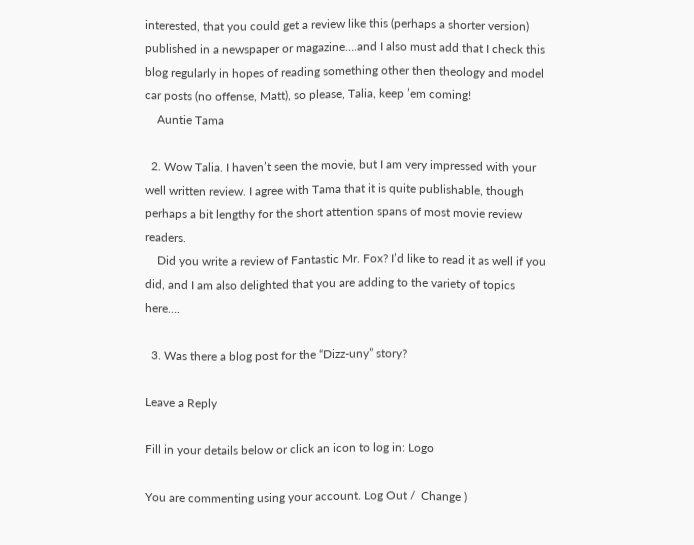interested, that you could get a review like this (perhaps a shorter version) published in a newspaper or magazine….and I also must add that I check this blog regularly in hopes of reading something other then theology and model car posts (no offense, Matt), so please, Talia, keep ’em coming!
    Auntie Tama

  2. Wow Talia. I haven’t seen the movie, but I am very impressed with your well written review. I agree with Tama that it is quite publishable, though perhaps a bit lengthy for the short attention spans of most movie review readers.
    Did you write a review of Fantastic Mr. Fox? I’d like to read it as well if you did, and I am also delighted that you are adding to the variety of topics here….

  3. Was there a blog post for the “Dizz-uny” story?

Leave a Reply

Fill in your details below or click an icon to log in: Logo

You are commenting using your account. Log Out /  Change )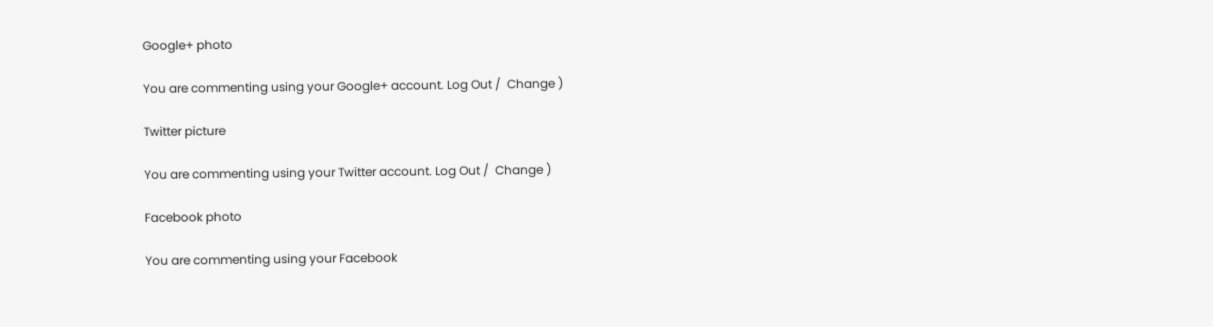Google+ photo

You are commenting using your Google+ account. Log Out /  Change )

Twitter picture

You are commenting using your Twitter account. Log Out /  Change )

Facebook photo

You are commenting using your Facebook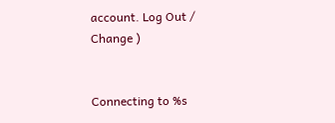account. Log Out /  Change )


Connecting to %s